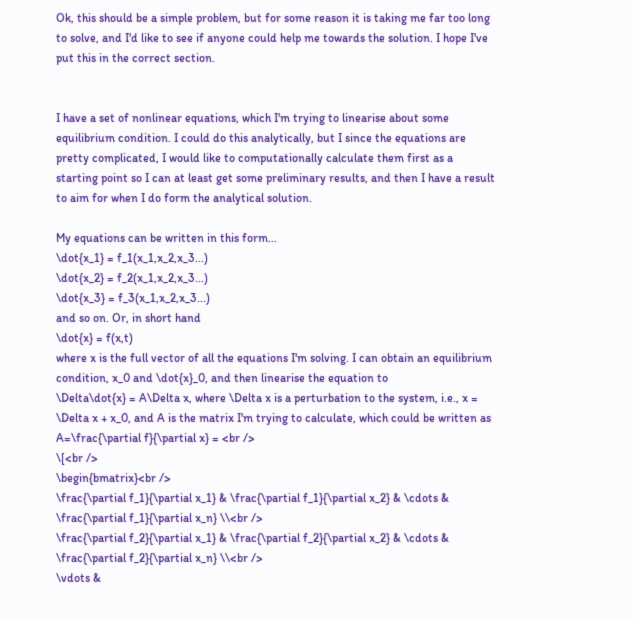Ok, this should be a simple problem, but for some reason it is taking me far too long to solve, and I'd like to see if anyone could help me towards the solution. I hope I've put this in the correct section.


I have a set of nonlinear equations, which I'm trying to linearise about some equilibrium condition. I could do this analytically, but I since the equations are pretty complicated, I would like to computationally calculate them first as a starting point so I can at least get some preliminary results, and then I have a result to aim for when I do form the analytical solution.

My equations can be written in this form...
\dot{x_1} = f_1(x_1,x_2,x_3...)
\dot{x_2} = f_2(x_1,x_2,x_3...)
\dot{x_3} = f_3(x_1,x_2,x_3...)
and so on. Or, in short hand
\dot{x} = f(x,t)
where x is the full vector of all the equations I'm solving. I can obtain an equilibrium condition, x_0 and \dot{x}_0, and then linearise the equation to
\Delta\dot{x} = A\Delta x, where \Delta x is a perturbation to the system, i.e., x = \Delta x + x_0, and A is the matrix I'm trying to calculate, which could be written as
A=\frac{\partial f}{\partial x} = <br />
\[<br />
\begin{bmatrix}<br />
\frac{\partial f_1}{\partial x_1} & \frac{\partial f_1}{\partial x_2} & \cdots & \frac{\partial f_1}{\partial x_n} \\<br />
\frac{\partial f_2}{\partial x_1} & \frac{\partial f_2}{\partial x_2} & \cdots & \frac{\partial f_2}{\partial x_n} \\<br />
\vdots &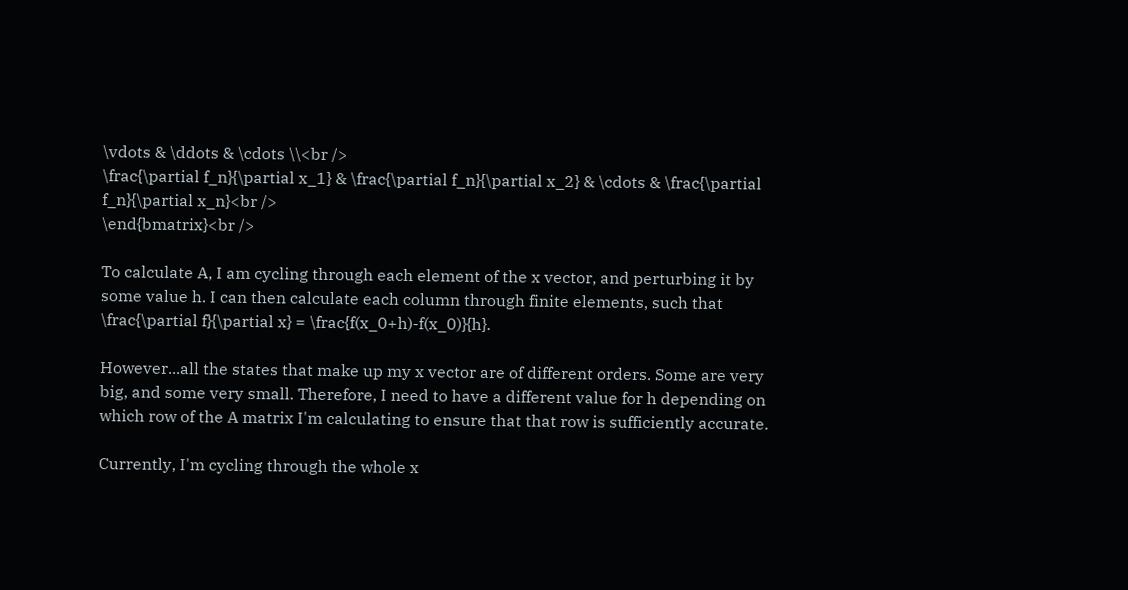\vdots & \ddots & \cdots \\<br />
\frac{\partial f_n}{\partial x_1} & \frac{\partial f_n}{\partial x_2} & \cdots & \frac{\partial f_n}{\partial x_n}<br />
\end{bmatrix}<br />

To calculate A, I am cycling through each element of the x vector, and perturbing it by some value h. I can then calculate each column through finite elements, such that
\frac{\partial f}{\partial x} = \frac{f(x_0+h)-f(x_0)}{h}.

However...all the states that make up my x vector are of different orders. Some are very big, and some very small. Therefore, I need to have a different value for h depending on which row of the A matrix I'm calculating to ensure that that row is sufficiently accurate.

Currently, I'm cycling through the whole x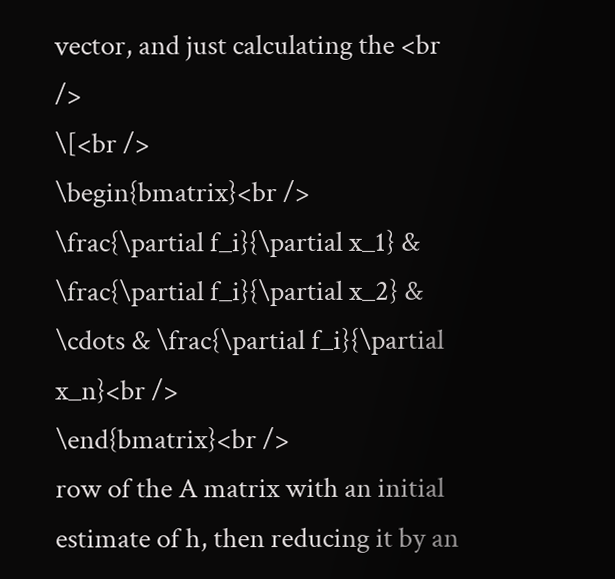vector, and just calculating the <br />
\[<br />
\begin{bmatrix}<br />
\frac{\partial f_i}{\partial x_1} & \frac{\partial f_i}{\partial x_2} & \cdots & \frac{\partial f_i}{\partial x_n}<br />
\end{bmatrix}<br />
row of the A matrix with an initial estimate of h, then reducing it by an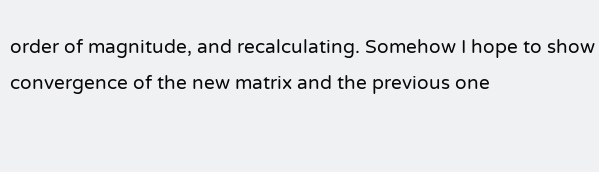order of magnitude, and recalculating. Somehow I hope to show convergence of the new matrix and the previous one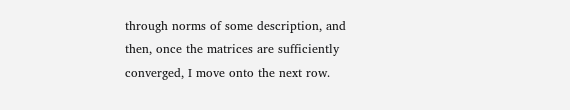through norms of some description, and then, once the matrices are sufficiently converged, I move onto the next row.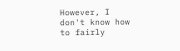However, I don't know how to fairly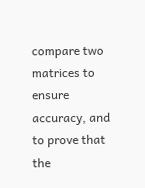compare two matrices to ensure accuracy, and to prove that the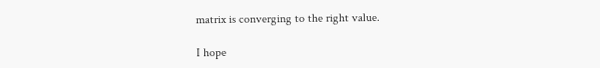matrix is converging to the right value.

I hope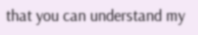that you can understand my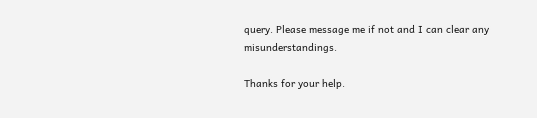query. Please message me if not and I can clear any misunderstandings.

Thanks for your help.